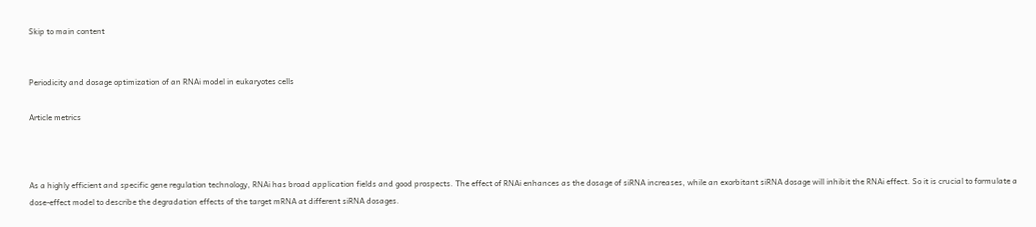Skip to main content


Periodicity and dosage optimization of an RNAi model in eukaryotes cells

Article metrics



As a highly efficient and specific gene regulation technology, RNAi has broad application fields and good prospects. The effect of RNAi enhances as the dosage of siRNA increases, while an exorbitant siRNA dosage will inhibit the RNAi effect. So it is crucial to formulate a dose-effect model to describe the degradation effects of the target mRNA at different siRNA dosages.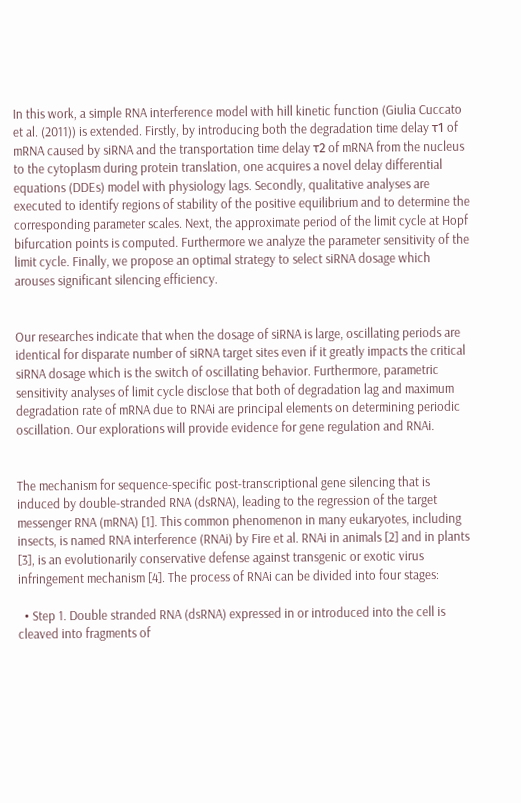In this work, a simple RNA interference model with hill kinetic function (Giulia Cuccato et al. (2011)) is extended. Firstly, by introducing both the degradation time delay τ1 of mRNA caused by siRNA and the transportation time delay τ2 of mRNA from the nucleus to the cytoplasm during protein translation, one acquires a novel delay differential equations (DDEs) model with physiology lags. Secondly, qualitative analyses are executed to identify regions of stability of the positive equilibrium and to determine the corresponding parameter scales. Next, the approximate period of the limit cycle at Hopf bifurcation points is computed. Furthermore we analyze the parameter sensitivity of the limit cycle. Finally, we propose an optimal strategy to select siRNA dosage which arouses significant silencing efficiency.


Our researches indicate that when the dosage of siRNA is large, oscillating periods are identical for disparate number of siRNA target sites even if it greatly impacts the critical siRNA dosage which is the switch of oscillating behavior. Furthermore, parametric sensitivity analyses of limit cycle disclose that both of degradation lag and maximum degradation rate of mRNA due to RNAi are principal elements on determining periodic oscillation. Our explorations will provide evidence for gene regulation and RNAi.


The mechanism for sequence-specific post-transcriptional gene silencing that is induced by double-stranded RNA (dsRNA), leading to the regression of the target messenger RNA (mRNA) [1]. This common phenomenon in many eukaryotes, including insects, is named RNA interference (RNAi) by Fire et al. RNAi in animals [2] and in plants [3], is an evolutionarily conservative defense against transgenic or exotic virus infringement mechanism [4]. The process of RNAi can be divided into four stages:

  • Step 1. Double stranded RNA (dsRNA) expressed in or introduced into the cell is cleaved into fragments of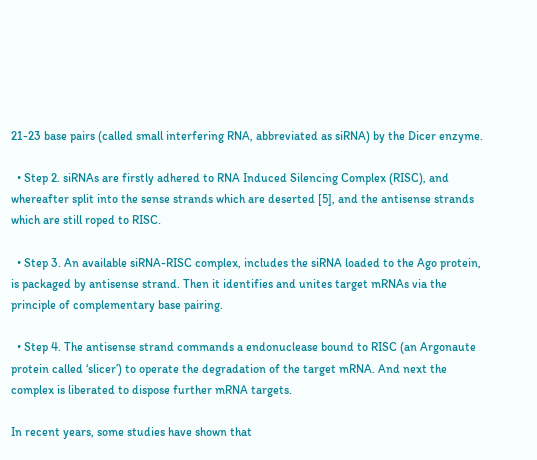21-23 base pairs (called small interfering RNA, abbreviated as siRNA) by the Dicer enzyme.

  • Step 2. siRNAs are firstly adhered to RNA Induced Silencing Complex (RISC), and whereafter split into the sense strands which are deserted [5], and the antisense strands which are still roped to RISC.

  • Step 3. An available siRNA-RISC complex, includes the siRNA loaded to the Ago protein, is packaged by antisense strand. Then it identifies and unites target mRNAs via the principle of complementary base pairing.

  • Step 4. The antisense strand commands a endonuclease bound to RISC (an Argonaute protein called ‘slicer’) to operate the degradation of the target mRNA. And next the complex is liberated to dispose further mRNA targets.

In recent years, some studies have shown that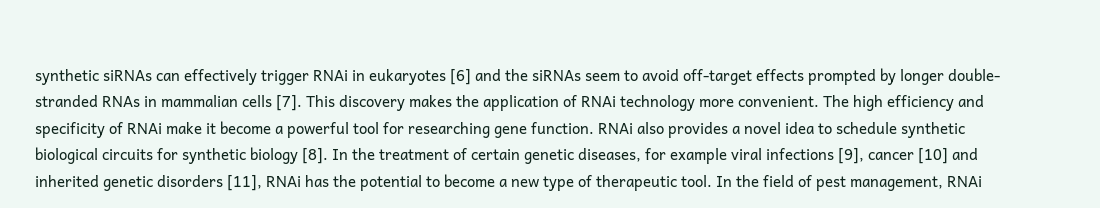synthetic siRNAs can effectively trigger RNAi in eukaryotes [6] and the siRNAs seem to avoid off-target effects prompted by longer double-stranded RNAs in mammalian cells [7]. This discovery makes the application of RNAi technology more convenient. The high efficiency and specificity of RNAi make it become a powerful tool for researching gene function. RNAi also provides a novel idea to schedule synthetic biological circuits for synthetic biology [8]. In the treatment of certain genetic diseases, for example viral infections [9], cancer [10] and inherited genetic disorders [11], RNAi has the potential to become a new type of therapeutic tool. In the field of pest management, RNAi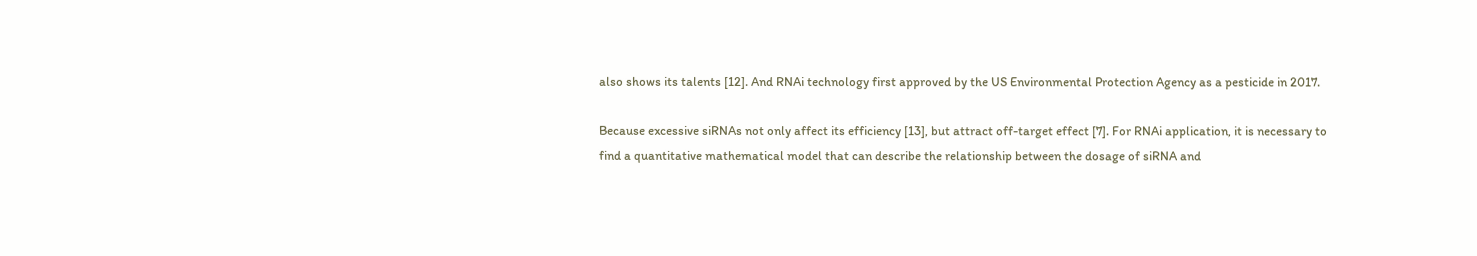also shows its talents [12]. And RNAi technology first approved by the US Environmental Protection Agency as a pesticide in 2017.

Because excessive siRNAs not only affect its efficiency [13], but attract off-target effect [7]. For RNAi application, it is necessary to find a quantitative mathematical model that can describe the relationship between the dosage of siRNA and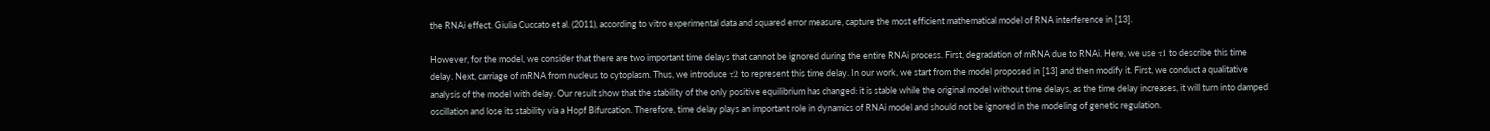the RNAi effect. Giulia Cuccato et al. (2011), according to vitro experimental data and squared error measure, capture the most efficient mathematical model of RNA interference in [13].

However, for the model, we consider that there are two important time delays that cannot be ignored during the entire RNAi process. First, degradation of mRNA due to RNAi. Here, we use τ1 to describe this time delay. Next, carriage of mRNA from nucleus to cytoplasm. Thus, we introduce τ2 to represent this time delay. In our work, we start from the model proposed in [13] and then modify it. First, we conduct a qualitative analysis of the model with delay. Our result show that the stability of the only positive equilibrium has changed: it is stable while the original model without time delays, as the time delay increases, it will turn into damped oscillation and lose its stability via a Hopf Bifurcation. Therefore, time delay plays an important role in dynamics of RNAi model and should not be ignored in the modeling of genetic regulation.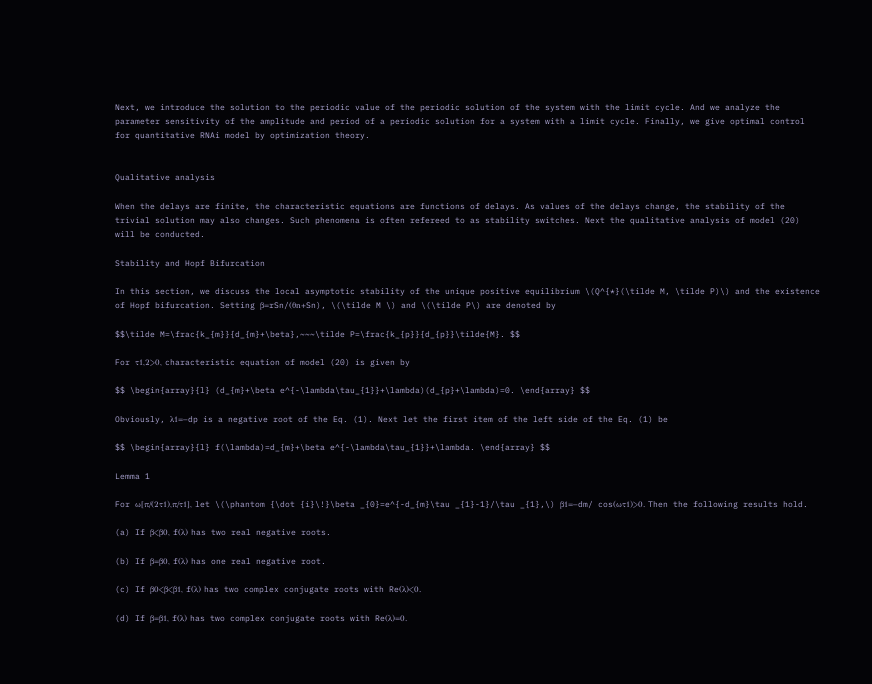Next, we introduce the solution to the periodic value of the periodic solution of the system with the limit cycle. And we analyze the parameter sensitivity of the amplitude and period of a periodic solution for a system with a limit cycle. Finally, we give optimal control for quantitative RNAi model by optimization theory.


Qualitative analysis

When the delays are finite, the characteristic equations are functions of delays. As values of the delays change, the stability of the trivial solution may also changes. Such phenomena is often refereed to as stability switches. Next the qualitative analysis of model (20) will be conducted.

Stability and Hopf Bifurcation

In this section, we discuss the local asymptotic stability of the unique positive equilibrium \(Q^{*}(\tilde M, \tilde P)\) and the existence of Hopf bifurcation. Setting β=rSn/(θn+Sn), \(\tilde M \) and \(\tilde P\) are denoted by

$$\tilde M=\frac{k_{m}}{d_{m}+\beta},~~~\tilde P=\frac{k_{p}}{d_{p}}\tilde{M}. $$

For τ1,2>0, characteristic equation of model (20) is given by

$$ \begin{array}{l} (d_{m}+\beta e^{-\lambda\tau_{1}}+\lambda)(d_{p}+\lambda)=0. \end{array} $$

Obviously, λ1=−dp is a negative root of the Eq. (1). Next let the first item of the left side of the Eq. (1) be

$$ \begin{array}{l} f(\lambda)=d_{m}+\beta e^{-\lambda\tau_{1}}+\lambda. \end{array} $$

Lemma 1

For ω[π/(2τ1),π/τ1], let \(\phantom {\dot {i}\!}\beta _{0}=e^{-d_{m}\tau _{1}-1}/\tau _{1},\) β1=−dm/ cos(ωτ1)>0. Then the following results hold.

(a) If β<β0, f(λ) has two real negative roots.

(b) If β=β0, f(λ) has one real negative root.

(c) If β0<β<β1, f(λ) has two complex conjugate roots with Re(λ)<0.

(d) If β=β1, f(λ) has two complex conjugate roots with Re(λ)=0.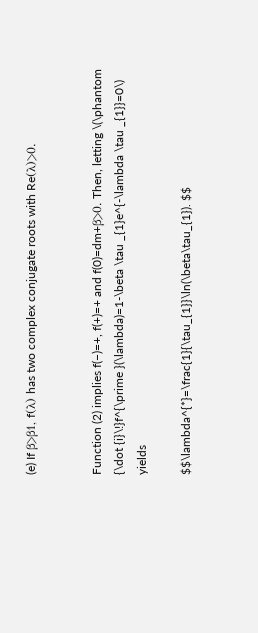(e) If β>β1, f(λ) has two complex conjugate roots with Re(λ)>0.


Function (2) implies f(−)=+, f(+)=+ and f(0)=dm+β>0. Then, letting \(\phantom {\dot {i}\!}f^{\prime }(\lambda)=1-\beta \tau _{1}e^{-\lambda \tau _{1}}=0\) yields

$$\lambda^{*}=\frac{1}{\tau_{1}}\ln(\beta\tau_{1}). $$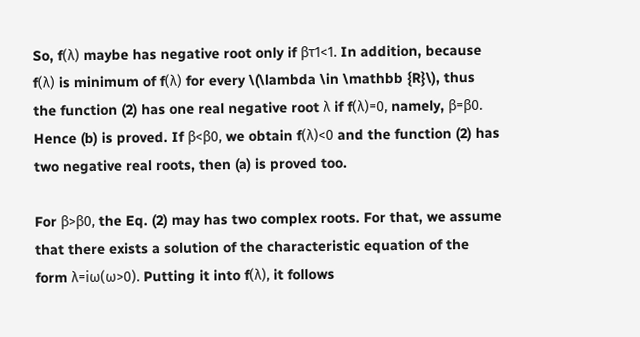So, f(λ) maybe has negative root only if βτ1<1. In addition, because f(λ) is minimum of f(λ) for every \(\lambda \in \mathbb {R}\), thus the function (2) has one real negative root λ if f(λ)=0, namely, β=β0. Hence (b) is proved. If β<β0, we obtain f(λ)<0 and the function (2) has two negative real roots, then (a) is proved too.

For β>β0, the Eq. (2) may has two complex roots. For that, we assume that there exists a solution of the characteristic equation of the form λ=iω(ω>0). Putting it into f(λ), it follows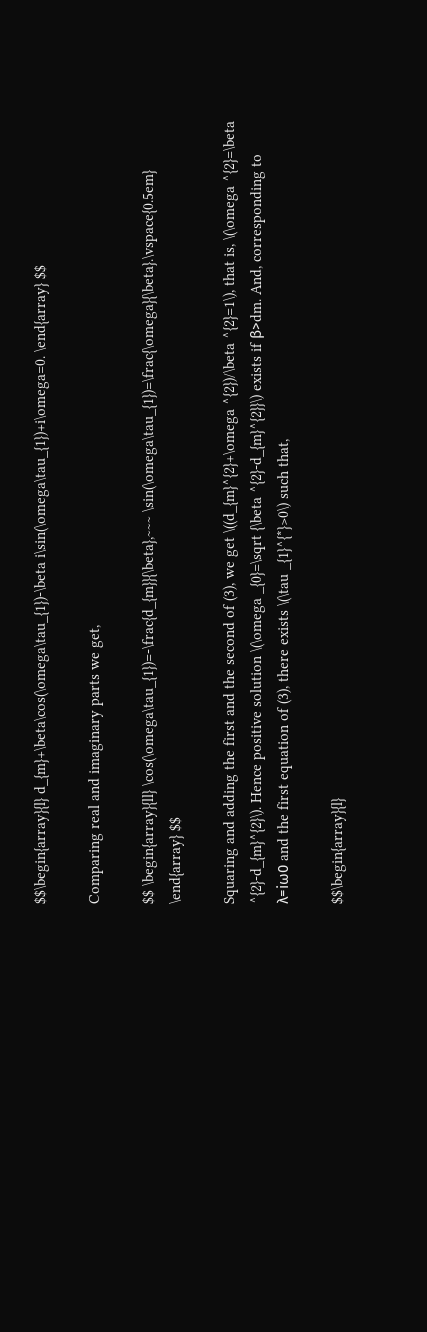$$\begin{array}{l} d_{m}+\beta\cos(\omega\tau_{1})-\beta i\sin(\omega\tau_{1})+i\omega=0. \end{array} $$

Comparing real and imaginary parts we get,

$$ \begin{array}{ll} \cos(\omega\tau_{1})=-\frac{d_{m}}{\beta},~~~ \sin(\omega\tau_{1})=\frac{\omega}{\beta}.\vspace{0.5em} \end{array} $$

Squaring and adding the first and the second of (3), we get \((d_{m}^{2}+\omega ^{2})/\beta ^{2}=1\), that is, \(\omega ^{2}=\beta ^{2}-d_{m}^{2}\). Hence positive solution \(\omega _{0}=\sqrt {\beta ^{2}-d_{m}^{2}}\) exists if β>dm. And, corresponding to λ=iω0 and the first equation of (3), there exists \(\tau _{1}^{*}>0\) such that,

$$\begin{array}{l}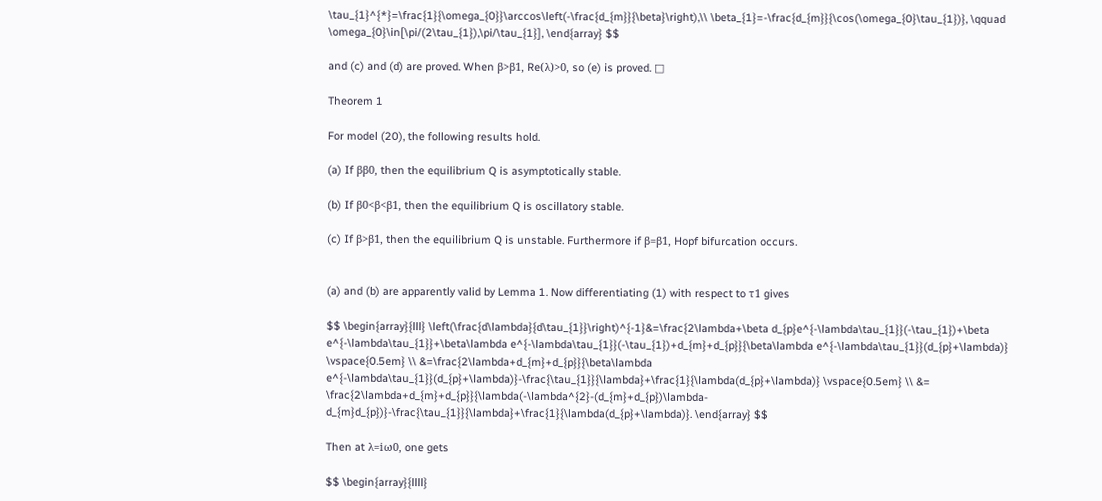\tau_{1}^{*}=\frac{1}{\omega_{0}}\arccos\left(-\frac{d_{m}}{\beta}\right),\\ \beta_{1}=-\frac{d_{m}}{\cos(\omega_{0}\tau_{1})}, \qquad \omega_{0}\in[\pi/(2\tau_{1}),\pi/\tau_{1}], \end{array} $$

and (c) and (d) are proved. When β>β1, Re(λ)>0, so (e) is proved. □

Theorem 1

For model (20), the following results hold.

(a) If ββ0, then the equilibrium Q is asymptotically stable.

(b) If β0<β<β1, then the equilibrium Q is oscillatory stable.

(c) If β>β1, then the equilibrium Q is unstable. Furthermore if β=β1, Hopf bifurcation occurs.


(a) and (b) are apparently valid by Lemma 1. Now differentiating (1) with respect to τ1 gives

$$ \begin{array}{lll} \left(\frac{d\lambda}{d\tau_{1}}\right)^{-1}&=\frac{2\lambda+\beta d_{p}e^{-\lambda\tau_{1}}(-\tau_{1})+\beta e^{-\lambda\tau_{1}}+\beta\lambda e^{-\lambda\tau_{1}}(-\tau_{1})+d_{m}+d_{p}}{\beta\lambda e^{-\lambda\tau_{1}}(d_{p}+\lambda)} \vspace{0.5em} \\ &=\frac{2\lambda+d_{m}+d_{p}}{\beta\lambda e^{-\lambda\tau_{1}}(d_{p}+\lambda)}-\frac{\tau_{1}}{\lambda}+\frac{1}{\lambda(d_{p}+\lambda)} \vspace{0.5em} \\ &= \frac{2\lambda+d_{m}+d_{p}}{\lambda(-\lambda^{2}-(d_{m}+d_{p})\lambda-d_{m}d_{p})}-\frac{\tau_{1}}{\lambda}+\frac{1}{\lambda(d_{p}+\lambda)}. \end{array} $$

Then at λ=iω0, one gets

$$ \begin{array}{llll}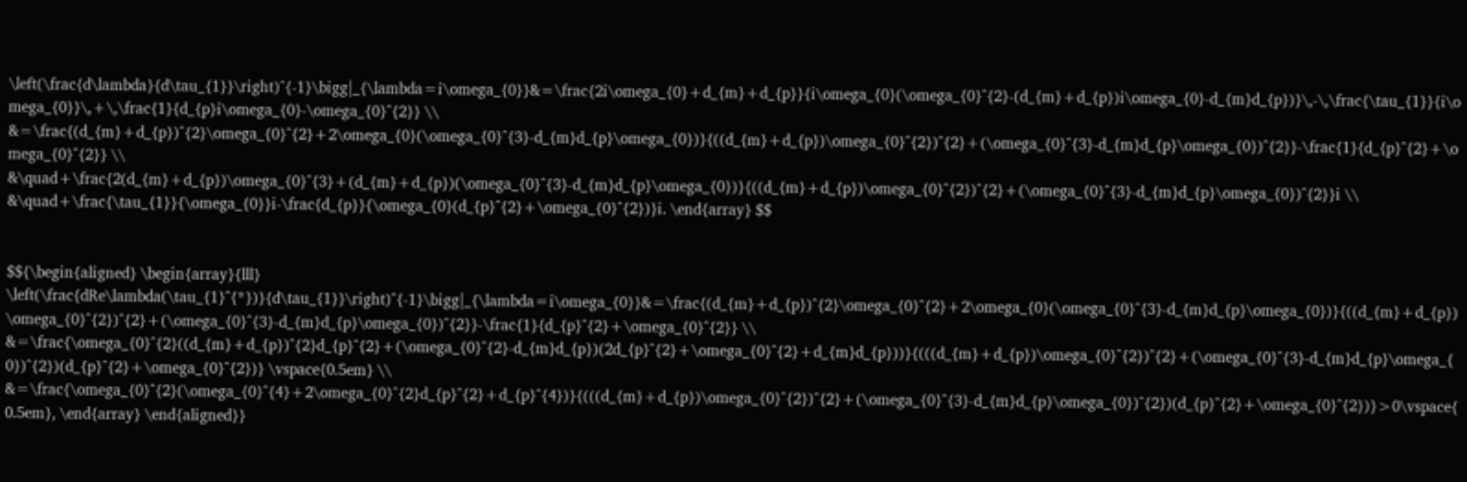\left(\frac{d\lambda}{d\tau_{1}}\right)^{-1}\bigg|_{\lambda=i\omega_{0}}&=\frac{2i\omega_{0}+d_{m}+d_{p}}{i\omega_{0}(\omega_{0}^{2}-(d_{m}+d_{p})i\omega_{0}-d_{m}d_{p})}\,-\,\frac{\tau_{1}}{i\omega_{0}}\,+\,\frac{1}{d_{p}i\omega_{0}-\omega_{0}^{2}} \\ &=\frac{(d_{m}+d_{p})^{2}\omega_{0}^{2}+2\omega_{0}(\omega_{0}^{3}-d_{m}d_{p}\omega_{0})}{((d_{m}+d_{p})\omega_{0}^{2})^{2}+(\omega_{0}^{3}-d_{m}d_{p}\omega_{0})^{2}}-\frac{1}{d_{p}^{2}+\omega_{0}^{2}} \\ &\quad+\frac{2(d_{m}+d_{p})\omega_{0}^{3}+(d_{m}+d_{p})(\omega_{0}^{3}-d_{m}d_{p}\omega_{0})}{((d_{m}+d_{p})\omega_{0}^{2})^{2}+(\omega_{0}^{3}-d_{m}d_{p}\omega_{0})^{2}}i \\ &\quad+\frac{\tau_{1}}{\omega_{0}}i-\frac{d_{p}}{\omega_{0}(d_{p}^{2}+\omega_{0}^{2})}i. \end{array} $$


$${\begin{aligned} \begin{array}{lll} \left(\frac{dRe\lambda(\tau_{1}^{*})}{d\tau_{1}}\right)^{-1}\bigg|_{\lambda=i\omega_{0}}&=\frac{(d_{m}+d_{p})^{2}\omega_{0}^{2}+2\omega_{0}(\omega_{0}^{3}-d_{m}d_{p}\omega_{0})}{((d_{m}+d_{p})\omega_{0}^{2})^{2}+(\omega_{0}^{3}-d_{m}d_{p}\omega_{0})^{2}}-\frac{1}{d_{p}^{2}+\omega_{0}^{2}} \\ &=\frac{\omega_{0}^{2}((d_{m}+d_{p})^{2}d_{p}^{2}+(\omega_{0}^{2}-d_{m}d_{p})(2d_{p}^{2}+\omega_{0}^{2}+d_{m}d_{p}))}{(((d_{m}+d_{p})\omega_{0}^{2})^{2}+(\omega_{0}^{3}-d_{m}d_{p}\omega_{0})^{2})(d_{p}^{2}+\omega_{0}^{2})} \vspace{0.5em} \\ &=\frac{\omega_{0}^{2}(\omega_{0}^{4}+2\omega_{0}^{2}d_{p}^{2}+d_{p}^{4})}{(((d_{m}+d_{p})\omega_{0}^{2})^{2}+(\omega_{0}^{3}-d_{m}d_{p}\omega_{0})^{2})(d_{p}^{2}+\omega_{0}^{2})}>0\vspace{0.5em}, \end{array} \end{aligned}}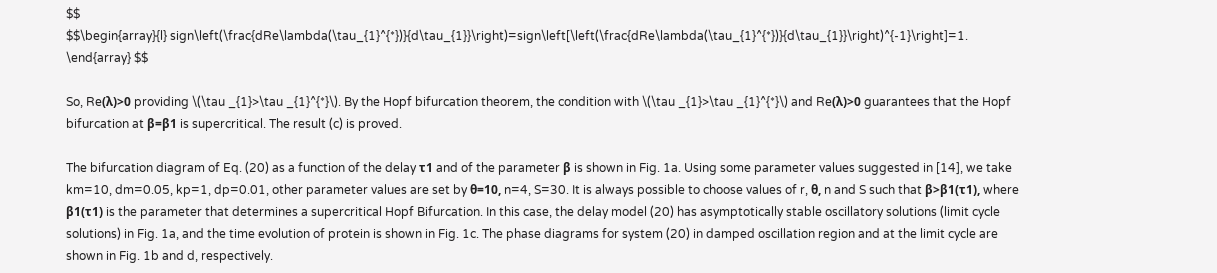$$
$$\begin{array}{l} sign\left(\frac{dRe\lambda(\tau_{1}^{*})}{d\tau_{1}}\right)=sign\left[\left(\frac{dRe\lambda(\tau_{1}^{*})}{d\tau_{1}}\right)^{-1}\right]=1. \end{array} $$

So, Re(λ)>0 providing \(\tau _{1}>\tau _{1}^{*}\). By the Hopf bifurcation theorem, the condition with \(\tau _{1}>\tau _{1}^{*}\) and Re(λ)>0 guarantees that the Hopf bifurcation at β=β1 is supercritical. The result (c) is proved.

The bifurcation diagram of Eq. (20) as a function of the delay τ1 and of the parameter β is shown in Fig. 1a. Using some parameter values suggested in [14], we take km=10, dm=0.05, kp=1, dp=0.01, other parameter values are set by θ=10, n=4, S=30. It is always possible to choose values of r, θ, n and S such that β>β1(τ1), where β1(τ1) is the parameter that determines a supercritical Hopf Bifurcation. In this case, the delay model (20) has asymptotically stable oscillatory solutions (limit cycle solutions) in Fig. 1a, and the time evolution of protein is shown in Fig. 1c. The phase diagrams for system (20) in damped oscillation region and at the limit cycle are shown in Fig. 1b and d, respectively.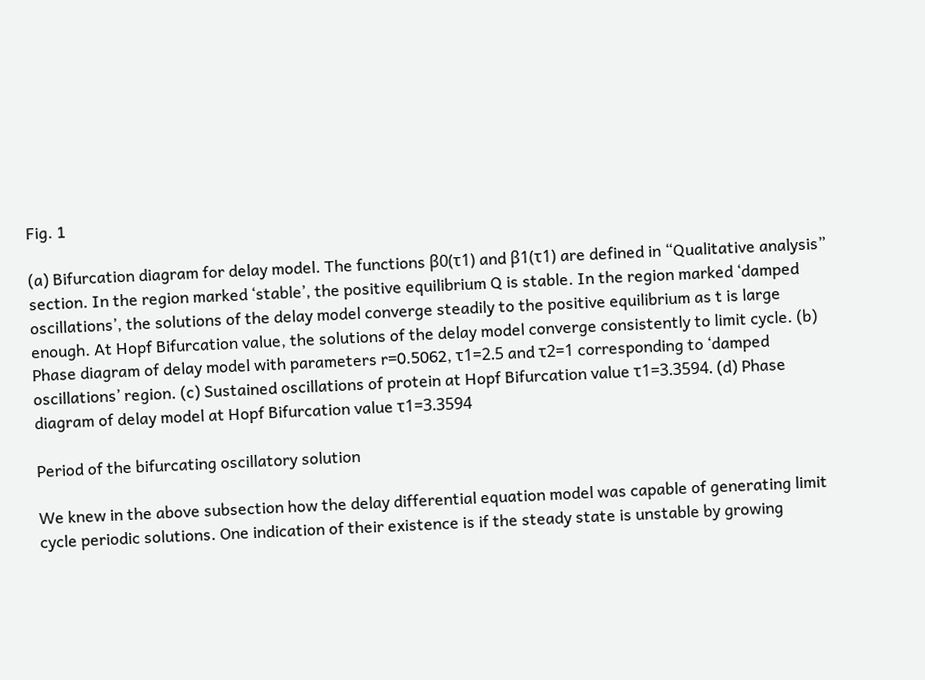Fig. 1

(a) Bifurcation diagram for delay model. The functions β0(τ1) and β1(τ1) are defined in “Qualitative analysis” section. In the region marked ‘stable’, the positive equilibrium Q is stable. In the region marked ‘damped oscillations’, the solutions of the delay model converge steadily to the positive equilibrium as t is large enough. At Hopf Bifurcation value, the solutions of the delay model converge consistently to limit cycle. (b) Phase diagram of delay model with parameters r=0.5062, τ1=2.5 and τ2=1 corresponding to ‘damped oscillations’ region. (c) Sustained oscillations of protein at Hopf Bifurcation value τ1=3.3594. (d) Phase diagram of delay model at Hopf Bifurcation value τ1=3.3594

Period of the bifurcating oscillatory solution

We knew in the above subsection how the delay differential equation model was capable of generating limit cycle periodic solutions. One indication of their existence is if the steady state is unstable by growing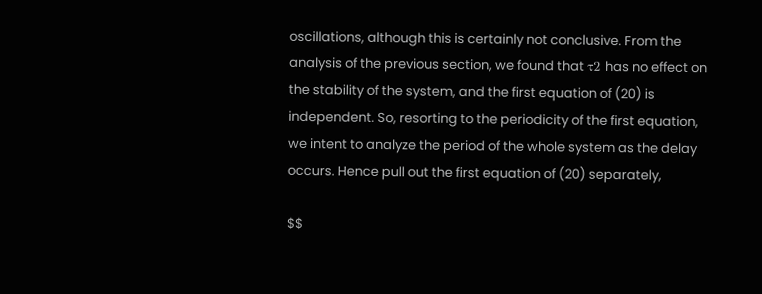oscillations, although this is certainly not conclusive. From the analysis of the previous section, we found that τ2 has no effect on the stability of the system, and the first equation of (20) is independent. So, resorting to the periodicity of the first equation, we intent to analyze the period of the whole system as the delay occurs. Hence pull out the first equation of (20) separately,

$$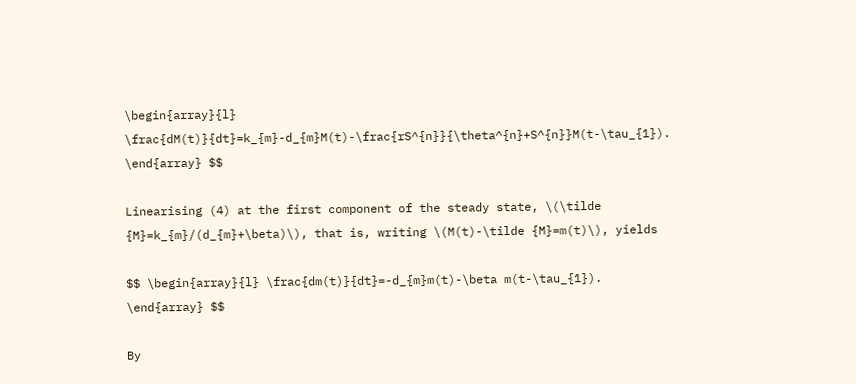\begin{array}{l} \frac{dM(t)}{dt}=k_{m}-d_{m}M(t)-\frac{rS^{n}}{\theta^{n}+S^{n}}M(t-\tau_{1}). \end{array} $$

Linearising (4) at the first component of the steady state, \(\tilde {M}=k_{m}/(d_{m}+\beta)\), that is, writing \(M(t)-\tilde {M}=m(t)\), yields

$$ \begin{array}{l} \frac{dm(t)}{dt}=-d_{m}m(t)-\beta m(t-\tau_{1}). \end{array} $$

By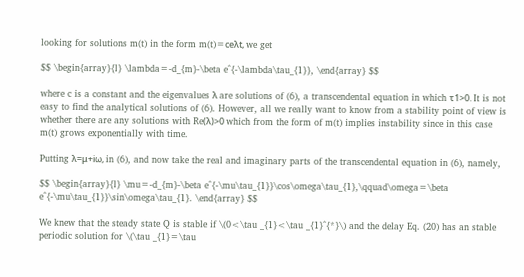looking for solutions m(t) in the form m(t)=ceλt, we get

$$ \begin{array}{l} \lambda=-d_{m}-\beta e^{-\lambda\tau_{1}}, \end{array} $$

where c is a constant and the eigenvalues λ are solutions of (6), a transcendental equation in which τ1>0. It is not easy to find the analytical solutions of (6). However, all we really want to know from a stability point of view is whether there are any solutions with Re(λ)>0 which from the form of m(t) implies instability since in this case m(t) grows exponentially with time.

Putting λ=μ+iω, in (6), and now take the real and imaginary parts of the transcendental equation in (6), namely,

$$ \begin{array}{l} \mu=-d_{m}-\beta e^{-\mu\tau_{1}}\cos\omega\tau_{1},\qquad\omega=\beta e^{-\mu\tau_{1}}\sin\omega\tau_{1}. \end{array} $$

We knew that the steady state Q is stable if \(0<\tau _{1}<\tau _{1}^{*}\) and the delay Eq. (20) has an stable periodic solution for \(\tau _{1}=\tau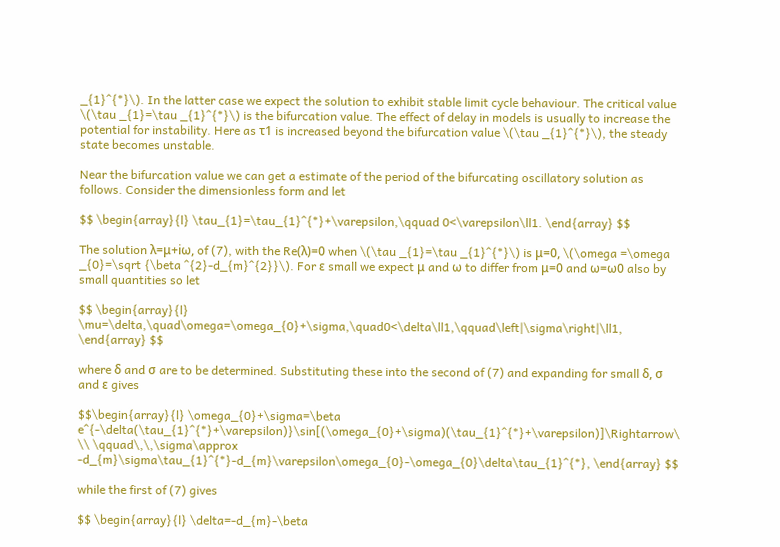_{1}^{*}\). In the latter case we expect the solution to exhibit stable limit cycle behaviour. The critical value \(\tau _{1}=\tau _{1}^{*}\) is the bifurcation value. The effect of delay in models is usually to increase the potential for instability. Here as τ1 is increased beyond the bifurcation value \(\tau _{1}^{*}\), the steady state becomes unstable.

Near the bifurcation value we can get a estimate of the period of the bifurcating oscillatory solution as follows. Consider the dimensionless form and let

$$ \begin{array}{l} \tau_{1}=\tau_{1}^{*}+\varepsilon,\qquad 0<\varepsilon\ll1. \end{array} $$

The solution λ=μ+iω, of (7), with the Re(λ)=0 when \(\tau _{1}=\tau _{1}^{*}\) is μ=0, \(\omega =\omega _{0}=\sqrt {\beta ^{2}-d_{m}^{2}}\). For ε small we expect μ and ω to differ from μ=0 and ω=ω0 also by small quantities so let

$$ \begin{array}{l} \mu=\delta,\quad\omega=\omega_{0}+\sigma,\quad0<\delta\ll1,\qquad\left|\sigma\right|\ll1, \end{array} $$

where δ and σ are to be determined. Substituting these into the second of (7) and expanding for small δ, σ and ε gives

$$\begin{array}{l} \omega_{0}+\sigma=\beta e^{-\delta(\tau_{1}^{*}+\varepsilon)}\sin[(\omega_{0}+\sigma)(\tau_{1}^{*}+\varepsilon)]\Rightarrow\ \\ \qquad\,\,\sigma\approx -d_{m}\sigma\tau_{1}^{*}-d_{m}\varepsilon\omega_{0}-\omega_{0}\delta\tau_{1}^{*}, \end{array} $$

while the first of (7) gives

$$ \begin{array}{l} \delta=-d_{m}-\beta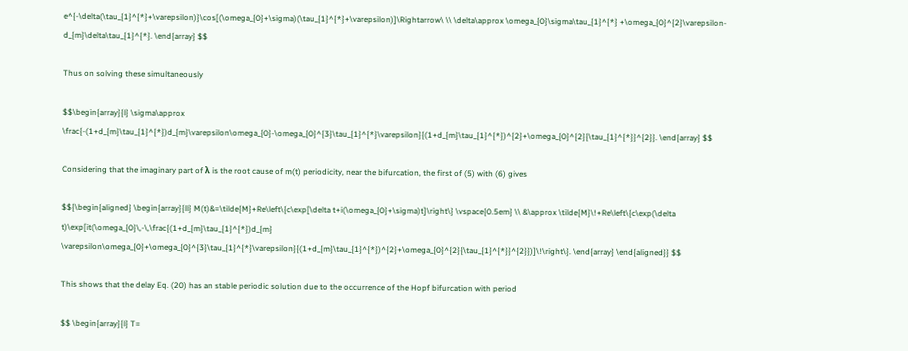e^{-\delta(\tau_{1}^{*}+\varepsilon)}\cos[(\omega_{0}+\sigma)(\tau_{1}^{*}+\varepsilon)]\Rightarrow\ \\ \delta\approx \omega_{0}\sigma\tau_{1}^{*} +\omega_{0}^{2}\varepsilon-d_{m}\delta\tau_{1}^{*}. \end{array} $$

Thus on solving these simultaneously

$$\begin{array}{l} \sigma\approx \frac{-(1+d_{m}\tau_{1}^{*})d_{m}\varepsilon\omega_{0}-\omega_{0}^{3}\tau_{1}^{*}\varepsilon}{(1+d_{m}\tau_{1}^{*})^{2}+\omega_{0}^{2}{\tau_{1}^{*}}^{2}}. \end{array} $$

Considering that the imaginary part of λ is the root cause of m(t) periodicity, near the bifurcation, the first of (5) with (6) gives

$${\begin{aligned} \begin{array}{ll} M(t)&=\tilde{M}+Re\left\{c\exp[\delta t+i(\omega_{0}+\sigma)t]\right\} \vspace{0.5em} \\ &\approx \tilde{M}\!+Re\left\{c\exp(\delta t)\exp[it(\omega_{0}\,-\,\frac{(1+d_{m}\tau_{1}^{*})d_{m} \varepsilon\omega_{0}+\omega_{0}^{3}\tau_{1}^{*}\varepsilon}{(1+d_{m}\tau_{1}^{*})^{2}+\omega_{0}^{2}{\tau_{1}^{*}}^{2}})]\!\right\}. \end{array} \end{aligned}} $$

This shows that the delay Eq. (20) has an stable periodic solution due to the occurrence of the Hopf bifurcation with period

$$ \begin{array}{l} T=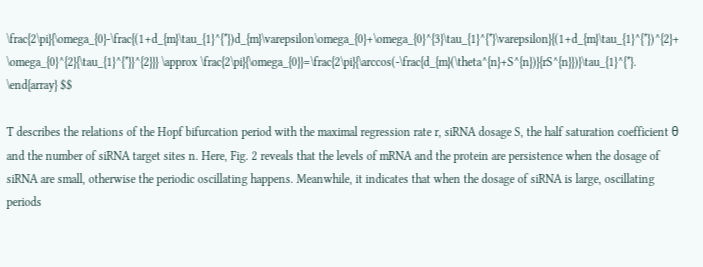\frac{2\pi}{\omega_{0}-\frac{(1+d_{m}\tau_{1}^{*})d_{m}\varepsilon\omega_{0}+\omega_{0}^{3}\tau_{1}^{*}\varepsilon}{(1+d_{m}\tau_{1}^{*})^{2}+ \omega_{0}^{2}{\tau_{1}^{*}}^{2}}} \approx \frac{2\pi}{\omega_{0}}=\frac{2\pi}{\arccos(-\frac{d_{m}(\theta^{n}+S^{n})}{rS^{n}})}\tau_{1}^{*}. \end{array} $$

T describes the relations of the Hopf bifurcation period with the maximal regression rate r, siRNA dosage S, the half saturation coefficient θ and the number of siRNA target sites n. Here, Fig. 2 reveals that the levels of mRNA and the protein are persistence when the dosage of siRNA are small, otherwise the periodic oscillating happens. Meanwhile, it indicates that when the dosage of siRNA is large, oscillating periods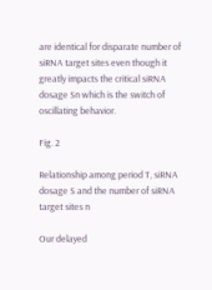are identical for disparate number of siRNA target sites even though it greatly impacts the critical siRNA dosage Sn which is the switch of oscillating behavior.

Fig. 2

Relationship among period T, siRNA dosage S and the number of siRNA target sites n

Our delayed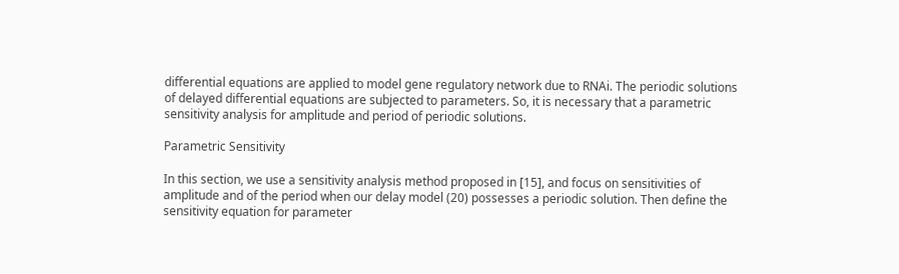differential equations are applied to model gene regulatory network due to RNAi. The periodic solutions of delayed differential equations are subjected to parameters. So, it is necessary that a parametric sensitivity analysis for amplitude and period of periodic solutions.

Parametric Sensitivity

In this section, we use a sensitivity analysis method proposed in [15], and focus on sensitivities of amplitude and of the period when our delay model (20) possesses a periodic solution. Then define the sensitivity equation for parameter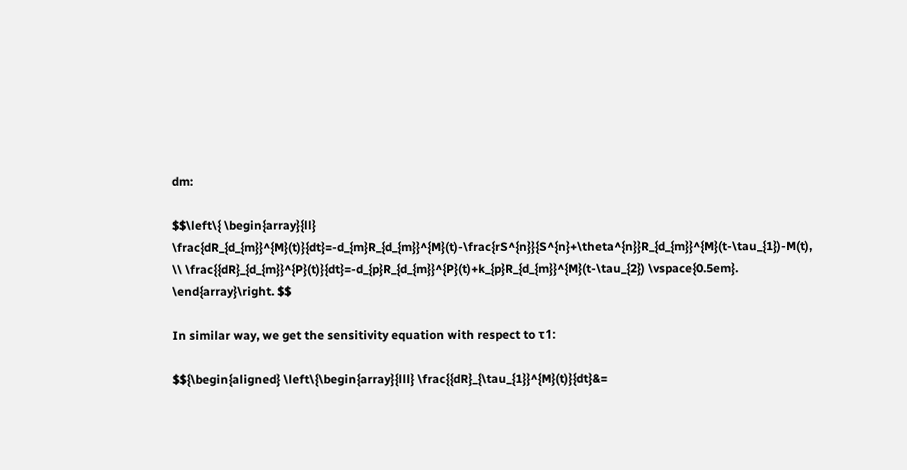dm:

$$\left\{ \begin{array}{ll} \frac{dR_{d_{m}}^{M}(t)}{dt}=-d_{m}R_{d_{m}}^{M}(t)-\frac{rS^{n}}{S^{n}+\theta^{n}}R_{d_{m}}^{M}(t-\tau_{1})-M(t), \\ \frac{{dR}_{d_{m}}^{P}(t)}{dt}=-d_{p}R_{d_{m}}^{P}(t)+k_{p}R_{d_{m}}^{M}(t-\tau_{2}) \vspace{0.5em}. \end{array}\right. $$

In similar way, we get the sensitivity equation with respect to τ1:

$${\begin{aligned} \left\{\begin{array}{lll} \frac{{dR}_{\tau_{1}}^{M}(t)}{dt}&=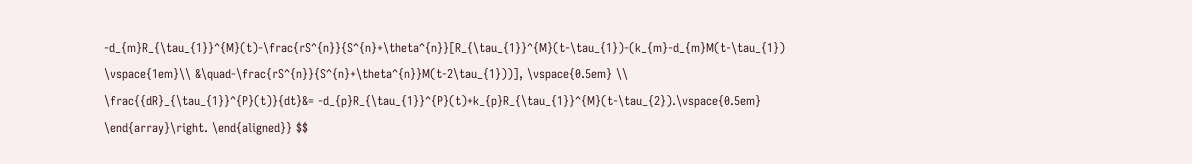-d_{m}R_{\tau_{1}}^{M}(t)-\frac{rS^{n}}{S^{n}+\theta^{n}}[R_{\tau_{1}}^{M}(t-\tau_{1})-(k_{m}-d_{m}M(t-\tau_{1}) \vspace{1em}\\ &\quad-\frac{rS^{n}}{S^{n}+\theta^{n}}M(t-2\tau_{1}))], \vspace{0.5em} \\ \frac{{dR}_{\tau_{1}}^{P}(t)}{dt}&= -d_{p}R_{\tau_{1}}^{P}(t)+k_{p}R_{\tau_{1}}^{M}(t-\tau_{2}).\vspace{0.5em} \end{array}\right. \end{aligned}} $$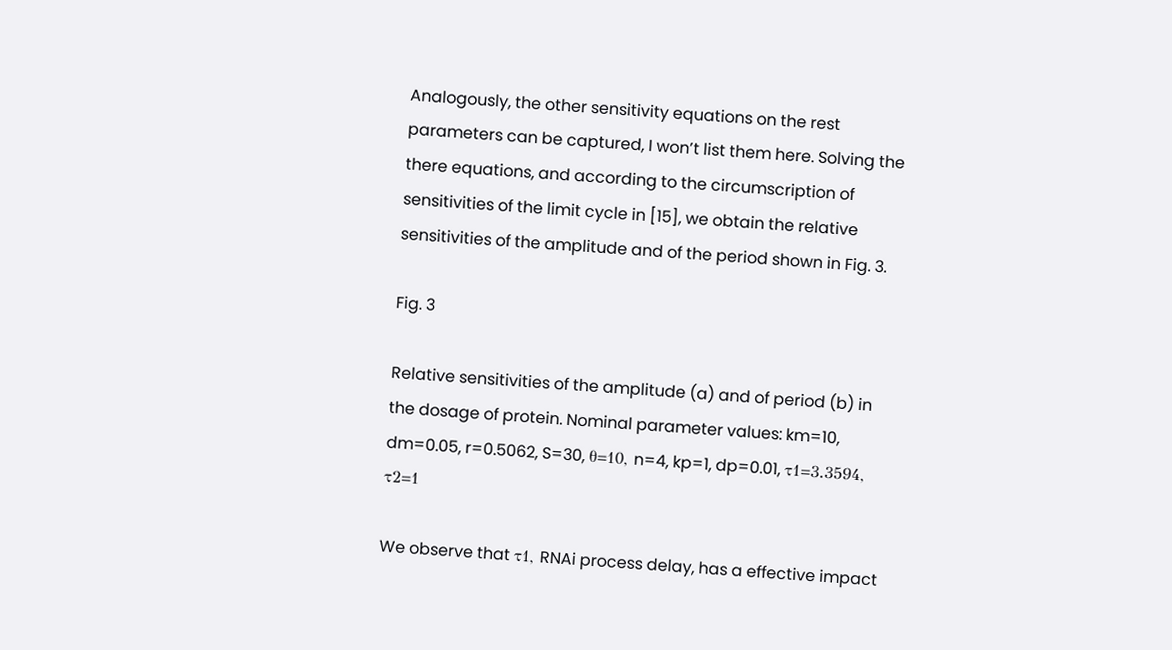Analogously, the other sensitivity equations on the rest parameters can be captured, I won’t list them here. Solving the there equations, and according to the circumscription of sensitivities of the limit cycle in [15], we obtain the relative sensitivities of the amplitude and of the period shown in Fig. 3.

Fig. 3

Relative sensitivities of the amplitude (a) and of period (b) in the dosage of protein. Nominal parameter values: km=10, dm=0.05, r=0.5062, S=30, θ=10, n=4, kp=1, dp=0.01, τ1=3.3594, τ2=1

We observe that τ1, RNAi process delay, has a effective impact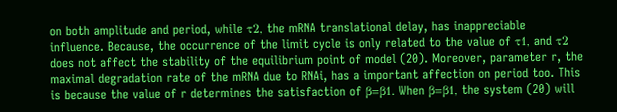on both amplitude and period, while τ2, the mRNA translational delay, has inappreciable influence. Because, the occurrence of the limit cycle is only related to the value of τ1, and τ2 does not affect the stability of the equilibrium point of model (20). Moreover, parameter r, the maximal degradation rate of the mRNA due to RNAi, has a important affection on period too. This is because the value of r determines the satisfaction of β=β1. When β=β1, the system (20) will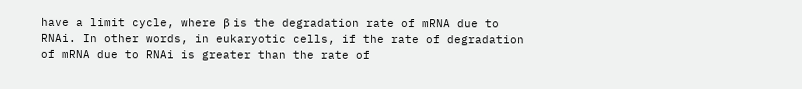have a limit cycle, where β is the degradation rate of mRNA due to RNAi. In other words, in eukaryotic cells, if the rate of degradation of mRNA due to RNAi is greater than the rate of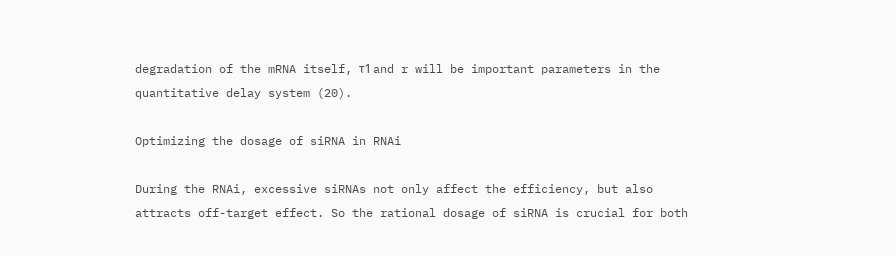degradation of the mRNA itself, τ1 and r will be important parameters in the quantitative delay system (20).

Optimizing the dosage of siRNA in RNAi

During the RNAi, excessive siRNAs not only affect the efficiency, but also attracts off-target effect. So the rational dosage of siRNA is crucial for both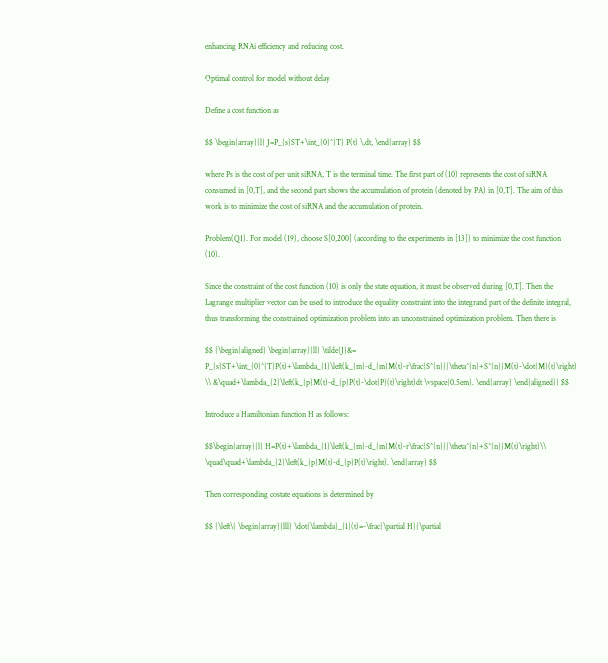enhancing RNAi efficiency and reducing cost.

Optimal control for model without delay

Define a cost function as

$$ \begin{array}{l} J=P_{s}ST+\int_{0}^{T} P(t) \,dt, \end{array} $$

where Ps is the cost of per unit siRNA, T is the terminal time. The first part of (10) represents the cost of siRNA consumed in [0,T], and the second part shows the accumulation of protein (denoted by PA) in [0,T]. The aim of this work is to minimize the cost of siRNA and the accumulation of protein.

Problem(Q1). For model (19), choose S[0,200] (according to the experiments in [13]) to minimize the cost function (10).

Since the constraint of the cost function (10) is only the state equation, it must be observed during [0,T]. Then the Lagrange multiplier vector can be used to introduce the equality constraint into the integrand part of the definite integral, thus transforming the constrained optimization problem into an unconstrained optimization problem. Then there is

$$ {\begin{aligned} \begin{array}{ll} \tilde{J}&= P_{s}ST+\int_{0}^{T}P(t)+\lambda_{1}\left(k_{m}-d_{m}M(t)-r\frac{S^{n}}{\theta^{n}+S^{n}}M(t)-\dot{M}(t)\right) \\ &\quad+\lambda_{2}\left(k_{p}M(t)-d_{p}P(t)-\dot{P}(t)\right)dt \vspace{0.5em}. \end{array} \end{aligned}} $$

Introduce a Hamiltonian function H as follows:

$$\begin{array}{l} H=P(t)+\lambda_{1}\left(k_{m}-d_{m}M(t)-r\frac{S^{n}}{\theta^{n}+S^{n}}M(t)\right)\\ \quad\quad+\lambda_{2}\left(k_{p}M(t)-d_{p}P(t)\right). \end{array} $$

Then corresponding costate equations is determined by

$$ {\left\{ \begin{array}{lll} \dot{\lambda}_{1}(t)=-\frac{\partial H}{\partial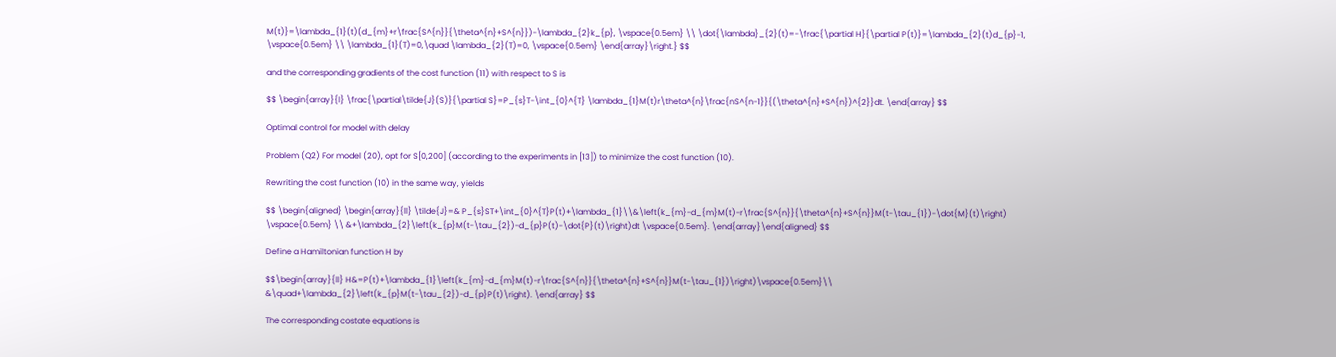M(t)}=\lambda_{1}(t)(d_{m}+r\frac{S^{n}}{\theta^{n}+S^{n}})-\lambda_{2}k_{p}, \vspace{0.5em} \\ \dot{\lambda}_{2}(t)=-\frac{\partial H}{\partial P(t)}=\lambda_{2}(t)d_{p}-1, \vspace{0.5em} \\ \lambda_{1}(T)=0,\quad \lambda_{2}(T)=0, \vspace{0.5em} \end{array}\right.} $$

and the corresponding gradients of the cost function (11) with respect to S is

$$ \begin{array}{l} \frac{\partial\tilde{J}(S)}{\partial S}=P_{s}T-\int_{0}^{T} \lambda_{1}M(t)r\theta^{n}\frac{nS^{n-1}}{(\theta^{n}+S^{n})^{2}}dt. \end{array} $$

Optimal control for model with delay

Problem (Q2) For model (20), opt for S[0,200] (according to the experiments in [13]) to minimize the cost function (10).

Rewriting the cost function (10) in the same way, yields

$$ \begin{aligned} \begin{array}{ll} \tilde{J}=& P_{s}ST+\int_{0}^{T}P(t)+\lambda_{1}\\&\left(k_{m}-d_{m}M(t)-r\frac{S^{n}}{\theta^{n}+S^{n}}M(t-\tau_{1})-\dot{M}(t)\right) \vspace{0.5em} \\ &+\lambda_{2}\left(k_{p}M(t-\tau_{2})-d_{p}P(t)-\dot{P}(t)\right)dt \vspace{0.5em}. \end{array}\end{aligned} $$

Define a Hamiltonian function H by

$$\begin{array}{ll} H&=P(t)+\lambda_{1}\left(k_{m}-d_{m}M(t)-r\frac{S^{n}}{\theta^{n}+S^{n}}M(t-\tau_{1})\right)\vspace{0.5em}\\ &\quad+\lambda_{2}\left(k_{p}M(t-\tau_{2})-d_{p}P(t)\right). \end{array} $$

The corresponding costate equations is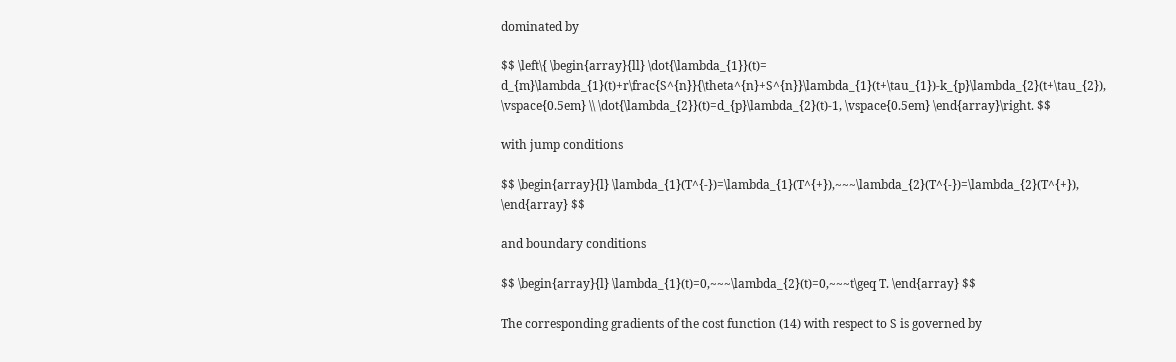dominated by

$$ \left\{ \begin{array}{ll} \dot{\lambda_{1}}(t)= d_{m}\lambda_{1}(t)+r\frac{S^{n}}{\theta^{n}+S^{n}}\lambda_{1}(t+\tau_{1})-k_{p}\lambda_{2}(t+\tau_{2}), \vspace{0.5em} \\ \dot{\lambda_{2}}(t)=d_{p}\lambda_{2}(t)-1, \vspace{0.5em} \end{array}\right. $$

with jump conditions

$$ \begin{array}{l} \lambda_{1}(T^{-})=\lambda_{1}(T^{+}),~~~\lambda_{2}(T^{-})=\lambda_{2}(T^{+}), \end{array} $$

and boundary conditions

$$ \begin{array}{l} \lambda_{1}(t)=0,~~~\lambda_{2}(t)=0,~~~t\geq T. \end{array} $$

The corresponding gradients of the cost function (14) with respect to S is governed by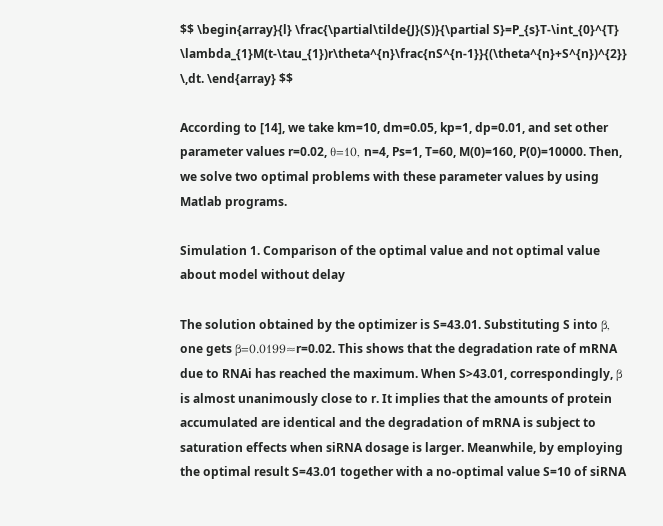$$ \begin{array}{l} \frac{\partial\tilde{J}(S)}{\partial S}=P_{s}T-\int_{0}^{T} \lambda_{1}M(t-\tau_{1})r\theta^{n}\frac{nS^{n-1}}{(\theta^{n}+S^{n})^{2}} \,dt. \end{array} $$

According to [14], we take km=10, dm=0.05, kp=1, dp=0.01, and set other parameter values r=0.02, θ=10, n=4, Ps=1, T=60, M(0)=160, P(0)=10000. Then, we solve two optimal problems with these parameter values by using Matlab programs.

Simulation 1. Comparison of the optimal value and not optimal value about model without delay

The solution obtained by the optimizer is S=43.01. Substituting S into β, one gets β=0.0199≈r=0.02. This shows that the degradation rate of mRNA due to RNAi has reached the maximum. When S>43.01, correspondingly, β is almost unanimously close to r. It implies that the amounts of protein accumulated are identical and the degradation of mRNA is subject to saturation effects when siRNA dosage is larger. Meanwhile, by employing the optimal result S=43.01 together with a no-optimal value S=10 of siRNA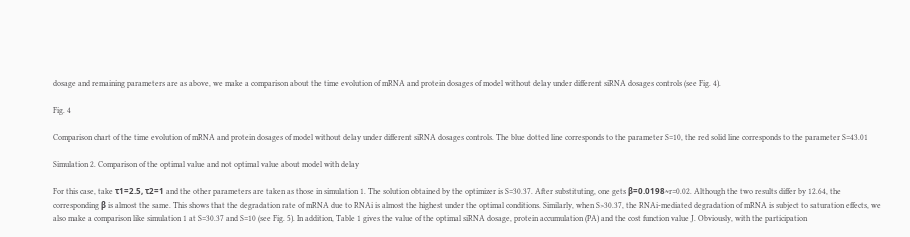dosage and remaining parameters are as above, we make a comparison about the time evolution of mRNA and protein dosages of model without delay under different siRNA dosages controls (see Fig. 4).

Fig. 4

Comparison chart of the time evolution of mRNA and protein dosages of model without delay under different siRNA dosages controls. The blue dotted line corresponds to the parameter S=10, the red solid line corresponds to the parameter S=43.01

Simulation 2. Comparison of the optimal value and not optimal value about model with delay

For this case, take τ1=2.5, τ2=1 and the other parameters are taken as those in simulation 1. The solution obtained by the optimizer is S=30.37. After substituting, one gets β=0.0198≈r=0.02. Although the two results differ by 12.64, the corresponding β is almost the same. This shows that the degradation rate of mRNA due to RNAi is almost the highest under the optimal conditions. Similarly, when S>30.37, the RNAi-mediated degradation of mRNA is subject to saturation effects, we also make a comparison like simulation 1 at S=30.37 and S=10 (see Fig. 5). In addition, Table 1 gives the value of the optimal siRNA dosage, protein accumulation (PA) and the cost function value J. Obviously, with the participation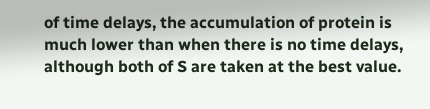of time delays, the accumulation of protein is much lower than when there is no time delays, although both of S are taken at the best value.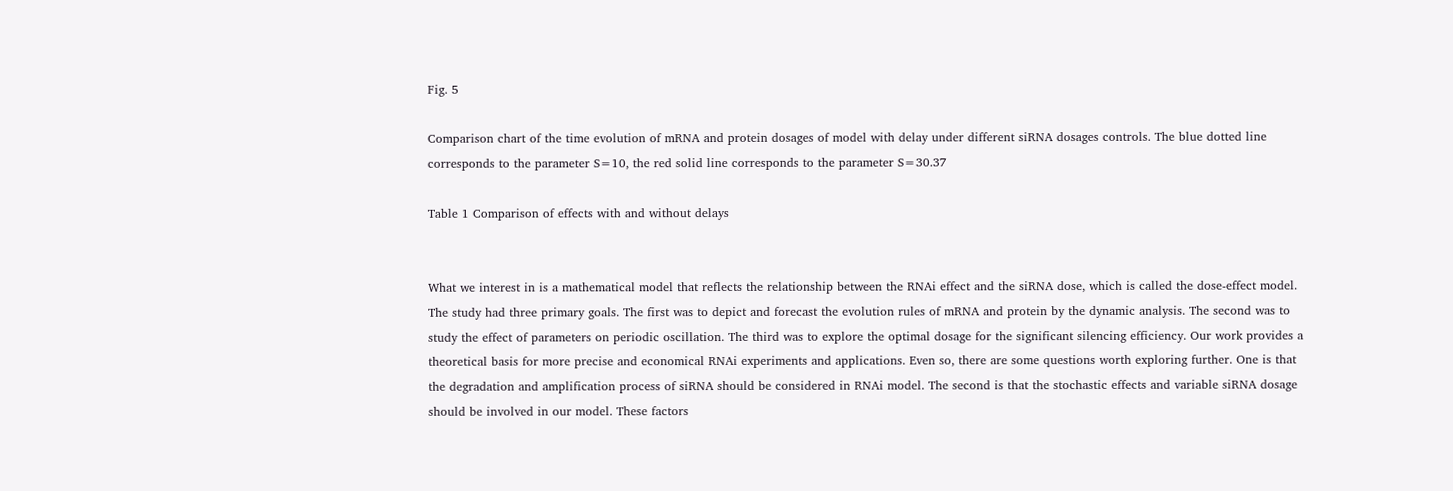Fig. 5

Comparison chart of the time evolution of mRNA and protein dosages of model with delay under different siRNA dosages controls. The blue dotted line corresponds to the parameter S=10, the red solid line corresponds to the parameter S=30.37

Table 1 Comparison of effects with and without delays


What we interest in is a mathematical model that reflects the relationship between the RNAi effect and the siRNA dose, which is called the dose-effect model. The study had three primary goals. The first was to depict and forecast the evolution rules of mRNA and protein by the dynamic analysis. The second was to study the effect of parameters on periodic oscillation. The third was to explore the optimal dosage for the significant silencing efficiency. Our work provides a theoretical basis for more precise and economical RNAi experiments and applications. Even so, there are some questions worth exploring further. One is that the degradation and amplification process of siRNA should be considered in RNAi model. The second is that the stochastic effects and variable siRNA dosage should be involved in our model. These factors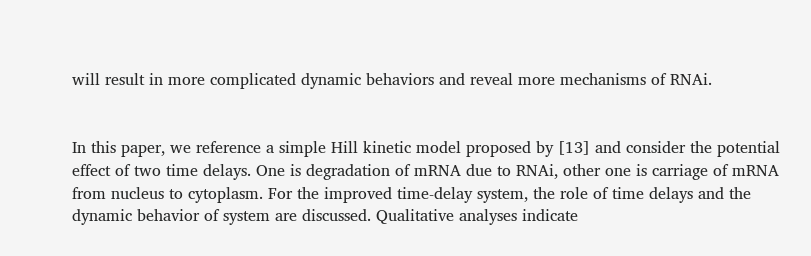will result in more complicated dynamic behaviors and reveal more mechanisms of RNAi.


In this paper, we reference a simple Hill kinetic model proposed by [13] and consider the potential effect of two time delays. One is degradation of mRNA due to RNAi, other one is carriage of mRNA from nucleus to cytoplasm. For the improved time-delay system, the role of time delays and the dynamic behavior of system are discussed. Qualitative analyses indicate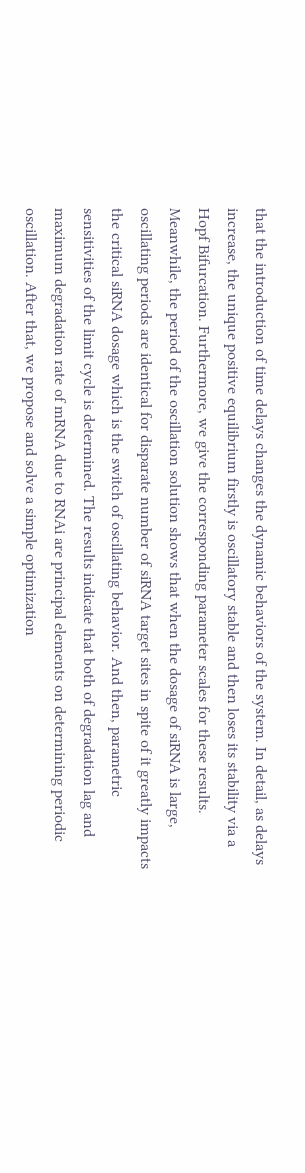that the introduction of time delays changes the dynamic behaviors of the system. In detail, as delays increase, the unique positive equilibrium firstly is oscillatory stable and then loses its stability via a Hopf Bifurcation. Furthermore, we give the corresponding parameter scales for these results. Meanwhile, the period of the oscillation solution shows that when the dosage of siRNA is large, oscillating periods are identical for disparate number of siRNA target sites in spite of it greatly impacts the critical siRNA dosage which is the switch of oscillating behavior. And then, parametric sensitivities of the limit cycle is determined. The results indicate that both of degradation lag and maximum degradation rate of mRNA due to RNAi are principal elements on determining periodic oscillation. After that, we propose and solve a simple optimization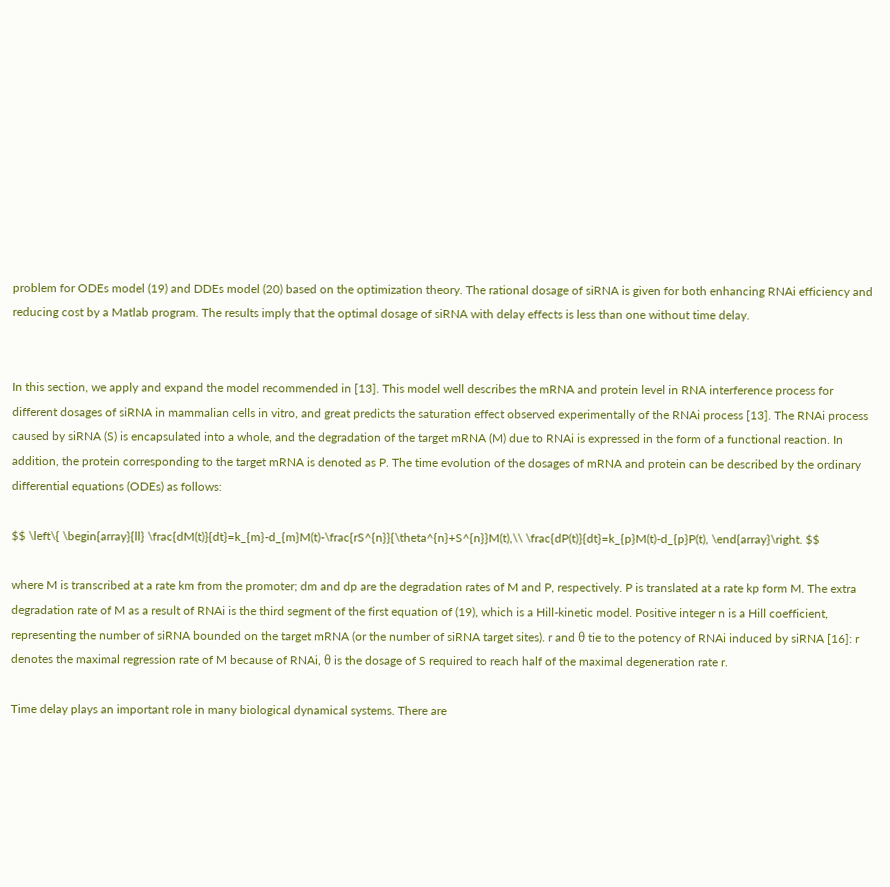problem for ODEs model (19) and DDEs model (20) based on the optimization theory. The rational dosage of siRNA is given for both enhancing RNAi efficiency and reducing cost by a Matlab program. The results imply that the optimal dosage of siRNA with delay effects is less than one without time delay.


In this section, we apply and expand the model recommended in [13]. This model well describes the mRNA and protein level in RNA interference process for different dosages of siRNA in mammalian cells in vitro, and great predicts the saturation effect observed experimentally of the RNAi process [13]. The RNAi process caused by siRNA (S) is encapsulated into a whole, and the degradation of the target mRNA (M) due to RNAi is expressed in the form of a functional reaction. In addition, the protein corresponding to the target mRNA is denoted as P. The time evolution of the dosages of mRNA and protein can be described by the ordinary differential equations (ODEs) as follows:

$$ \left\{ \begin{array}{ll} \frac{dM(t)}{dt}=k_{m}-d_{m}M(t)-\frac{rS^{n}}{\theta^{n}+S^{n}}M(t),\\ \frac{dP(t)}{dt}=k_{p}M(t)-d_{p}P(t), \end{array}\right. $$

where M is transcribed at a rate km from the promoter; dm and dp are the degradation rates of M and P, respectively. P is translated at a rate kp form M. The extra degradation rate of M as a result of RNAi is the third segment of the first equation of (19), which is a Hill-kinetic model. Positive integer n is a Hill coefficient, representing the number of siRNA bounded on the target mRNA (or the number of siRNA target sites). r and θ tie to the potency of RNAi induced by siRNA [16]: r denotes the maximal regression rate of M because of RNAi, θ is the dosage of S required to reach half of the maximal degeneration rate r.

Time delay plays an important role in many biological dynamical systems. There are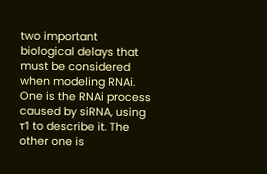two important biological delays that must be considered when modeling RNAi. One is the RNAi process caused by siRNA, using τ1 to describe it. The other one is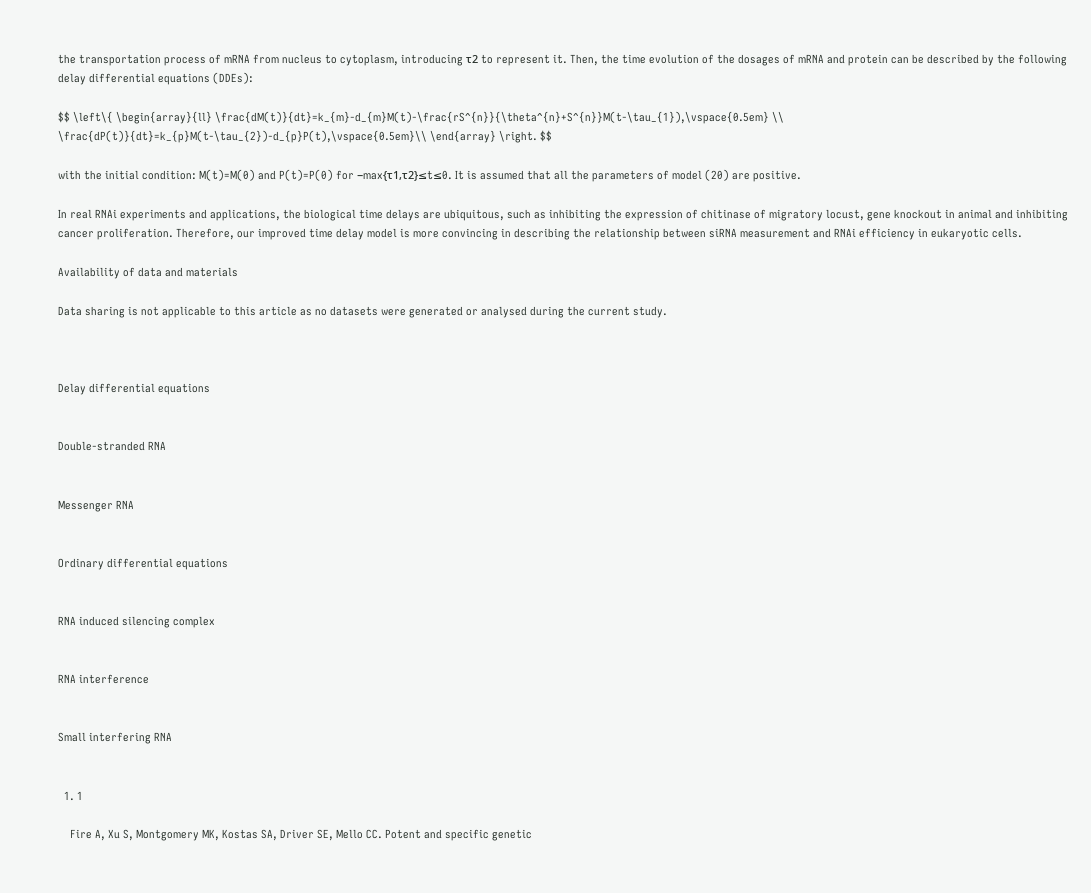the transportation process of mRNA from nucleus to cytoplasm, introducing τ2 to represent it. Then, the time evolution of the dosages of mRNA and protein can be described by the following delay differential equations (DDEs):

$$ \left\{ \begin{array}{ll} \frac{dM(t)}{dt}=k_{m}-d_{m}M(t)-\frac{rS^{n}}{\theta^{n}+S^{n}}M(t-\tau_{1}),\vspace{0.5em} \\ \frac{dP(t)}{dt}=k_{p}M(t-\tau_{2})-d_{p}P(t),\vspace{0.5em}\\ \end{array} \right. $$

with the initial condition: M(t)=M(0) and P(t)=P(0) for −max{τ1,τ2}≤t≤0. It is assumed that all the parameters of model (20) are positive.

In real RNAi experiments and applications, the biological time delays are ubiquitous, such as inhibiting the expression of chitinase of migratory locust, gene knockout in animal and inhibiting cancer proliferation. Therefore, our improved time delay model is more convincing in describing the relationship between siRNA measurement and RNAi efficiency in eukaryotic cells.

Availability of data and materials

Data sharing is not applicable to this article as no datasets were generated or analysed during the current study.



Delay differential equations


Double-stranded RNA


Messenger RNA


Ordinary differential equations


RNA induced silencing complex


RNA interference


Small interfering RNA


  1. 1

    Fire A, Xu S, Montgomery MK, Kostas SA, Driver SE, Mello CC. Potent and specific genetic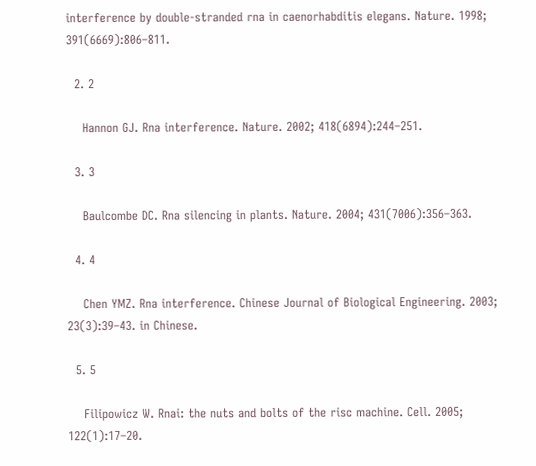interference by double-stranded rna in caenorhabditis elegans. Nature. 1998; 391(6669):806–811.

  2. 2

    Hannon GJ. Rna interference. Nature. 2002; 418(6894):244–251.

  3. 3

    Baulcombe DC. Rna silencing in plants. Nature. 2004; 431(7006):356–363.

  4. 4

    Chen YMZ. Rna interference. Chinese Journal of Biological Engineering. 2003; 23(3):39–43. in Chinese.

  5. 5

    Filipowicz W. Rnai: the nuts and bolts of the risc machine. Cell. 2005; 122(1):17–20.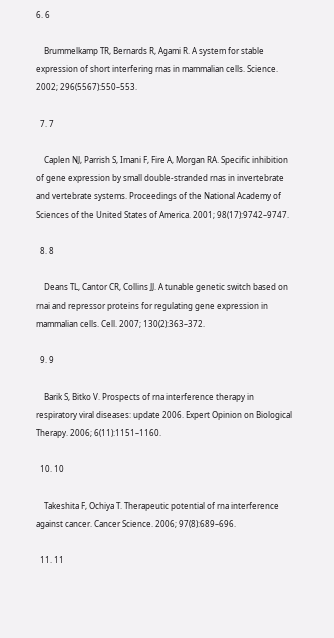6. 6

    Brummelkamp TR, Bernards R, Agami R. A system for stable expression of short interfering rnas in mammalian cells. Science. 2002; 296(5567):550–553.

  7. 7

    Caplen NJ, Parrish S, Imani F, Fire A, Morgan RA. Specific inhibition of gene expression by small double-stranded rnas in invertebrate and vertebrate systems. Proceedings of the National Academy of Sciences of the United States of America. 2001; 98(17):9742–9747.

  8. 8

    Deans TL, Cantor CR, Collins JJ. A tunable genetic switch based on rnai and repressor proteins for regulating gene expression in mammalian cells. Cell. 2007; 130(2):363–372.

  9. 9

    Barik S, Bitko V. Prospects of rna interference therapy in respiratory viral diseases: update 2006. Expert Opinion on Biological Therapy. 2006; 6(11):1151–1160.

  10. 10

    Takeshita F, Ochiya T. Therapeutic potential of rna interference against cancer. Cancer Science. 2006; 97(8):689–696.

  11. 11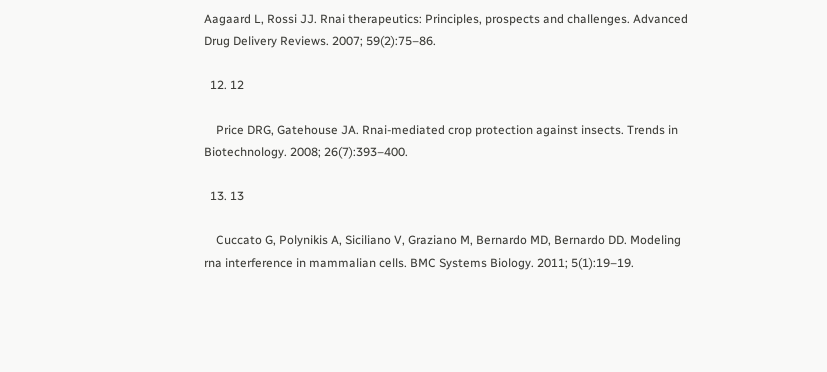Aagaard L, Rossi JJ. Rnai therapeutics: Principles, prospects and challenges. Advanced Drug Delivery Reviews. 2007; 59(2):75–86.

  12. 12

    Price DRG, Gatehouse JA. Rnai-mediated crop protection against insects. Trends in Biotechnology. 2008; 26(7):393–400.

  13. 13

    Cuccato G, Polynikis A, Siciliano V, Graziano M, Bernardo MD, Bernardo DD. Modeling rna interference in mammalian cells. BMC Systems Biology. 2011; 5(1):19–19.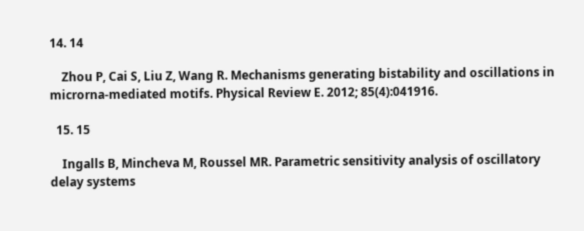14. 14

    Zhou P, Cai S, Liu Z, Wang R. Mechanisms generating bistability and oscillations in microrna-mediated motifs. Physical Review E. 2012; 85(4):041916.

  15. 15

    Ingalls B, Mincheva M, Roussel MR. Parametric sensitivity analysis of oscillatory delay systems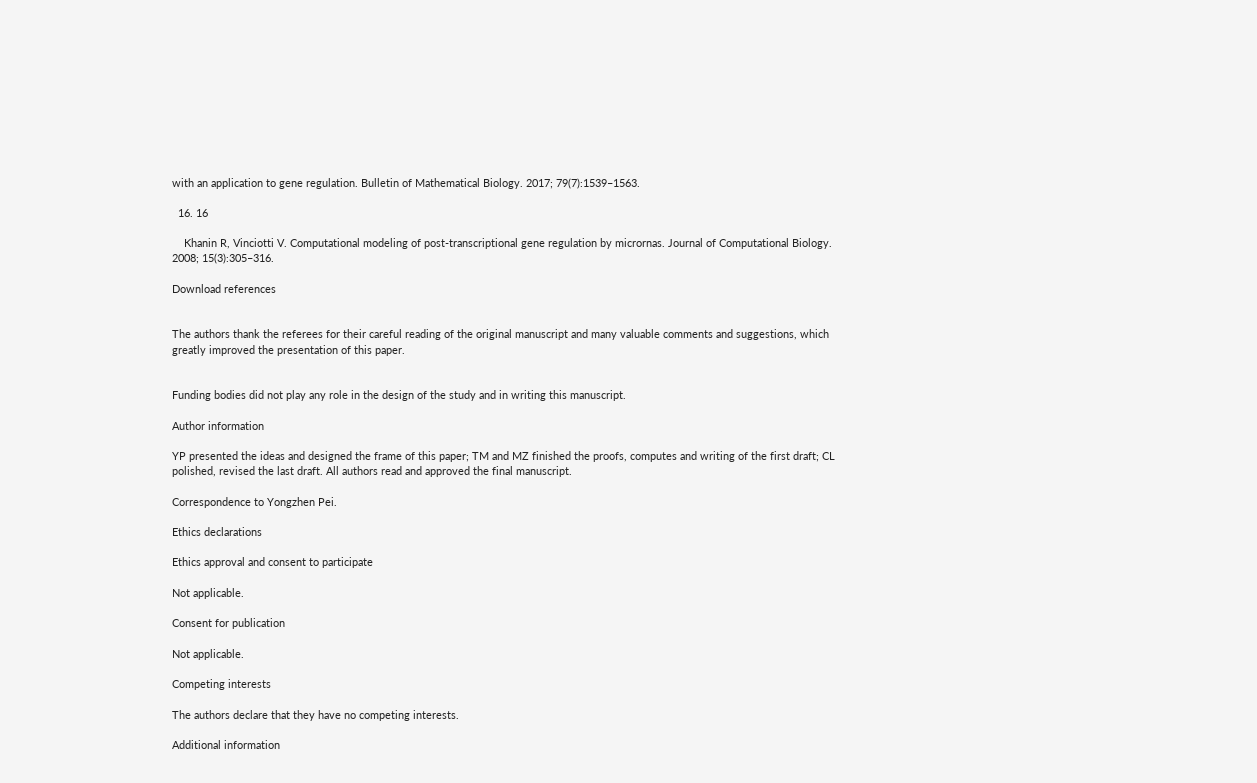with an application to gene regulation. Bulletin of Mathematical Biology. 2017; 79(7):1539–1563.

  16. 16

    Khanin R, Vinciotti V. Computational modeling of post-transcriptional gene regulation by micrornas. Journal of Computational Biology. 2008; 15(3):305–316.

Download references


The authors thank the referees for their careful reading of the original manuscript and many valuable comments and suggestions, which greatly improved the presentation of this paper.


Funding bodies did not play any role in the design of the study and in writing this manuscript.

Author information

YP presented the ideas and designed the frame of this paper; TM and MZ finished the proofs, computes and writing of the first draft; CL polished, revised the last draft. All authors read and approved the final manuscript.

Correspondence to Yongzhen Pei.

Ethics declarations

Ethics approval and consent to participate

Not applicable.

Consent for publication

Not applicable.

Competing interests

The authors declare that they have no competing interests.

Additional information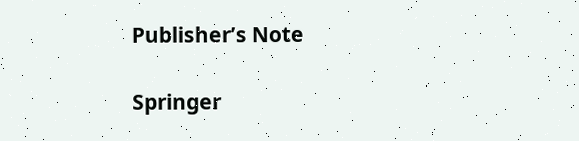Publisher’s Note

Springer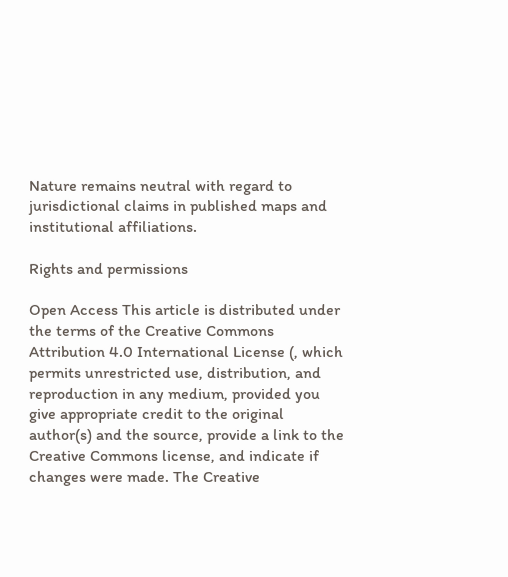Nature remains neutral with regard to jurisdictional claims in published maps and institutional affiliations.

Rights and permissions

Open Access This article is distributed under the terms of the Creative Commons Attribution 4.0 International License (, which permits unrestricted use, distribution, and reproduction in any medium, provided you give appropriate credit to the original author(s) and the source, provide a link to the Creative Commons license, and indicate if changes were made. The Creative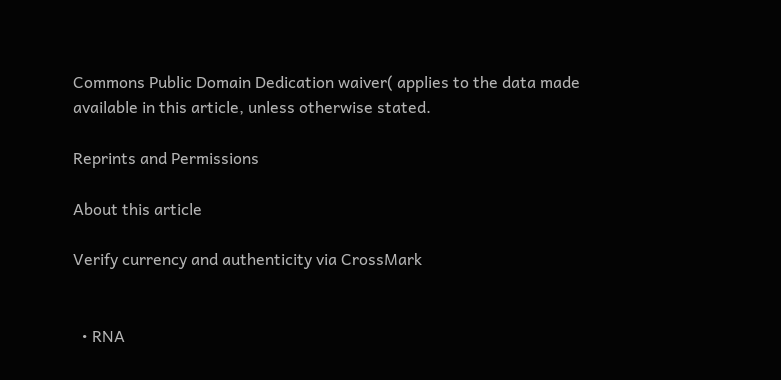Commons Public Domain Dedication waiver( applies to the data made available in this article, unless otherwise stated.

Reprints and Permissions

About this article

Verify currency and authenticity via CrossMark


  • RNA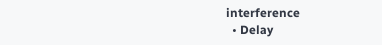interference
  • Delay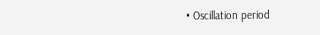• Oscillation period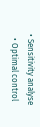• Sensitivity analyse
  • Optimal control